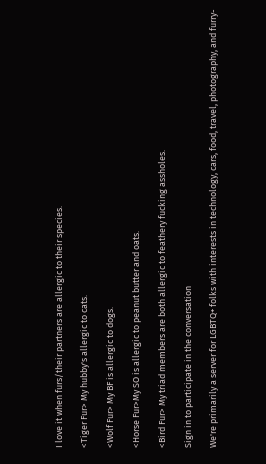I love it when furs/their partners are allergic to their species.

<Tiger Fur> My hubby's allergic to cats.

<Wolf Fur> My BF is allergic to dogs.

<Horse Fur>My SO is allergic to peanut butter and oats.

<Bird Fur> My triad members are both allergic to feathery fucking assholes.

Sign in to participate in the conversation

We're primarily a server for LGBTQ+ folks with interests in technology, cars, food, travel, photography, and furry-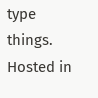type things. Hosted in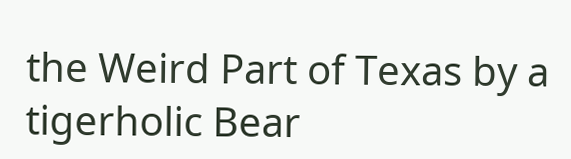the Weird Part of Texas by a tigerholic Bear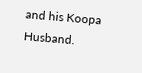and his Koopa Husband.